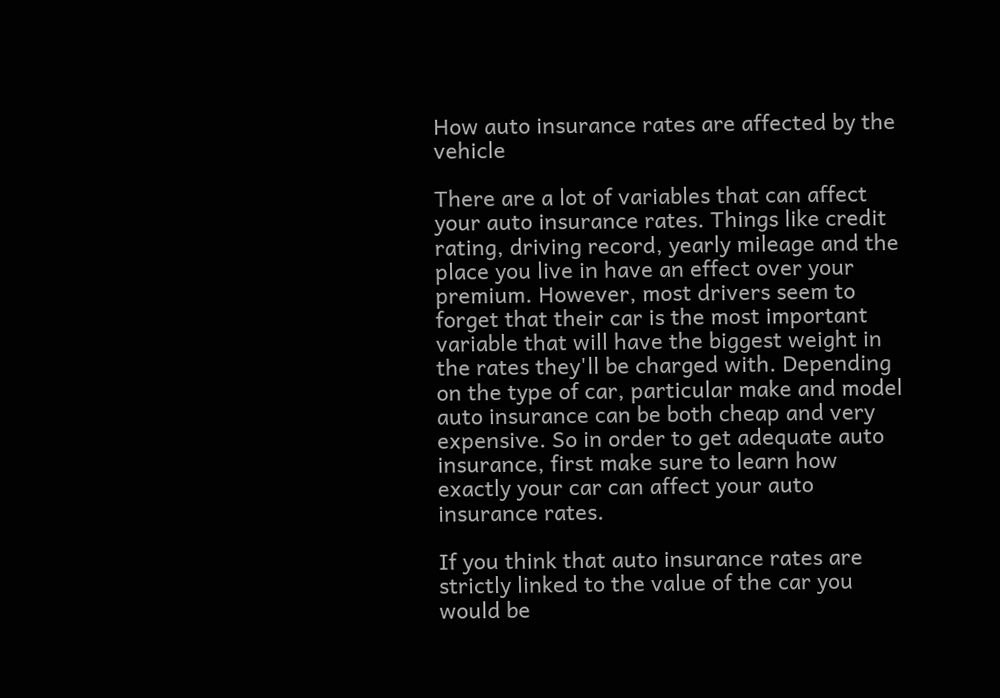How auto insurance rates are affected by the vehicle

There are a lot of variables that can affect your auto insurance rates. Things like credit rating, driving record, yearly mileage and the place you live in have an effect over your premium. However, most drivers seem to forget that their car is the most important variable that will have the biggest weight in the rates they'll be charged with. Depending on the type of car, particular make and model auto insurance can be both cheap and very expensive. So in order to get adequate auto insurance, first make sure to learn how exactly your car can affect your auto insurance rates.

If you think that auto insurance rates are strictly linked to the value of the car you would be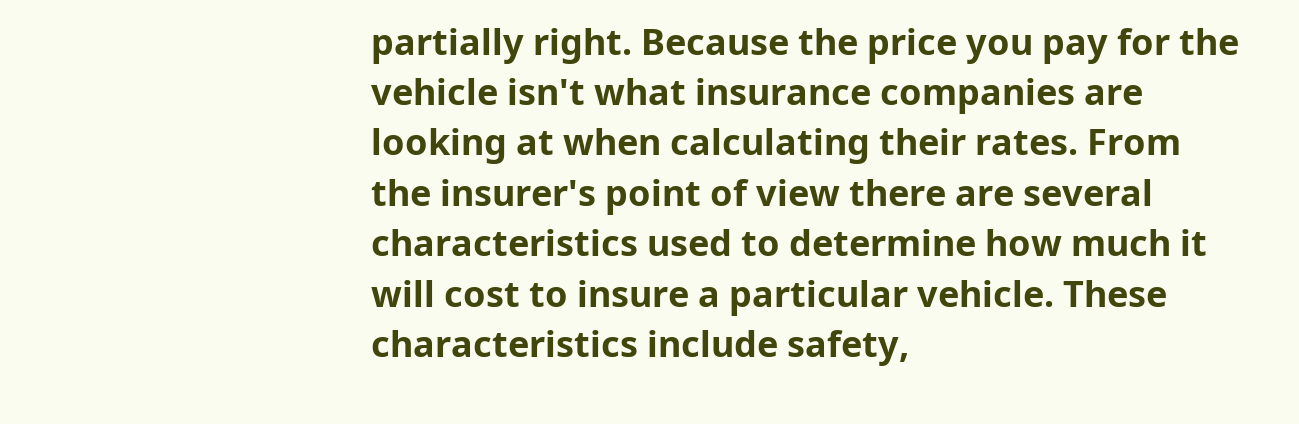partially right. Because the price you pay for the vehicle isn't what insurance companies are looking at when calculating their rates. From the insurer's point of view there are several characteristics used to determine how much it will cost to insure a particular vehicle. These characteristics include safety,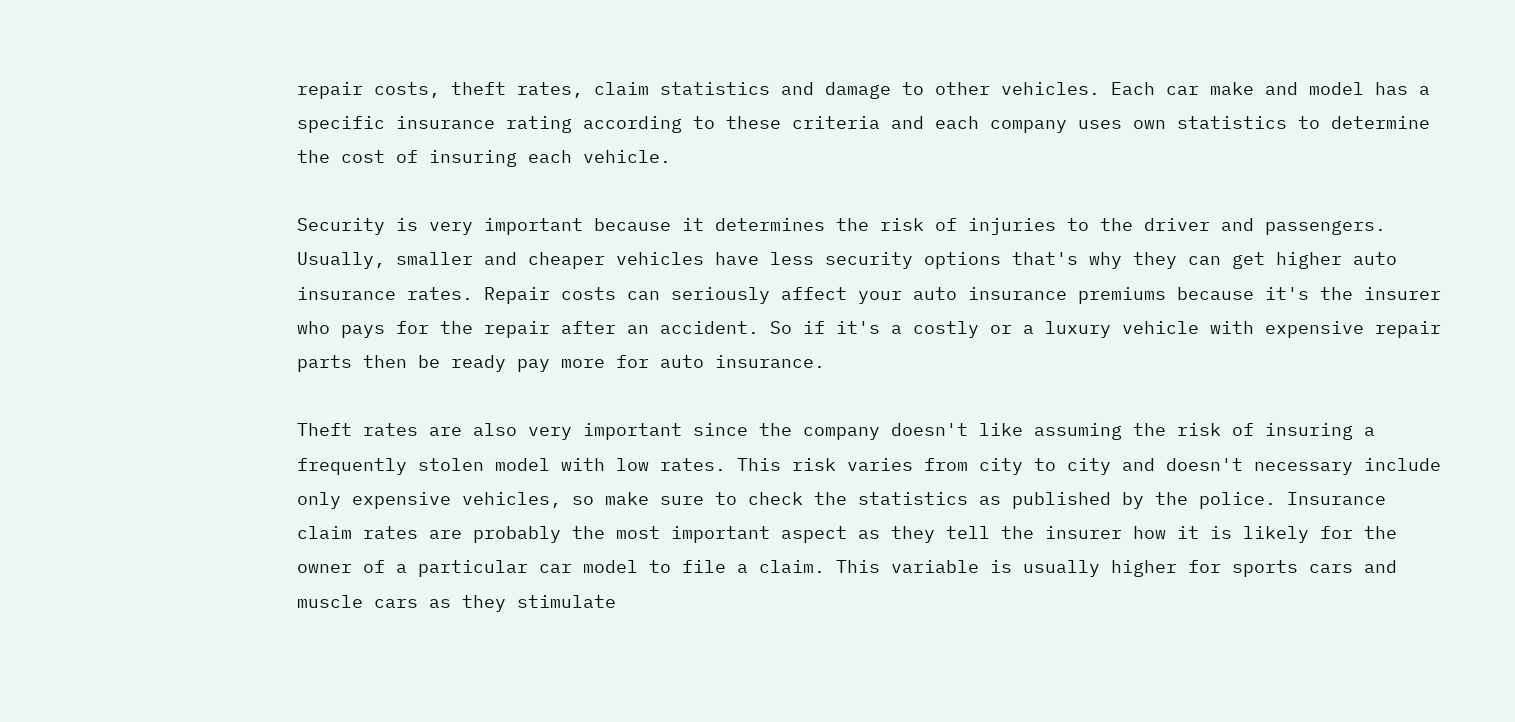repair costs, theft rates, claim statistics and damage to other vehicles. Each car make and model has a specific insurance rating according to these criteria and each company uses own statistics to determine the cost of insuring each vehicle.

Security is very important because it determines the risk of injuries to the driver and passengers. Usually, smaller and cheaper vehicles have less security options that's why they can get higher auto insurance rates. Repair costs can seriously affect your auto insurance premiums because it's the insurer who pays for the repair after an accident. So if it's a costly or a luxury vehicle with expensive repair parts then be ready pay more for auto insurance.

Theft rates are also very important since the company doesn't like assuming the risk of insuring a frequently stolen model with low rates. This risk varies from city to city and doesn't necessary include only expensive vehicles, so make sure to check the statistics as published by the police. Insurance claim rates are probably the most important aspect as they tell the insurer how it is likely for the owner of a particular car model to file a claim. This variable is usually higher for sports cars and muscle cars as they stimulate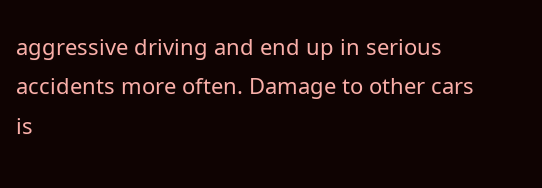aggressive driving and end up in serious accidents more often. Damage to other cars is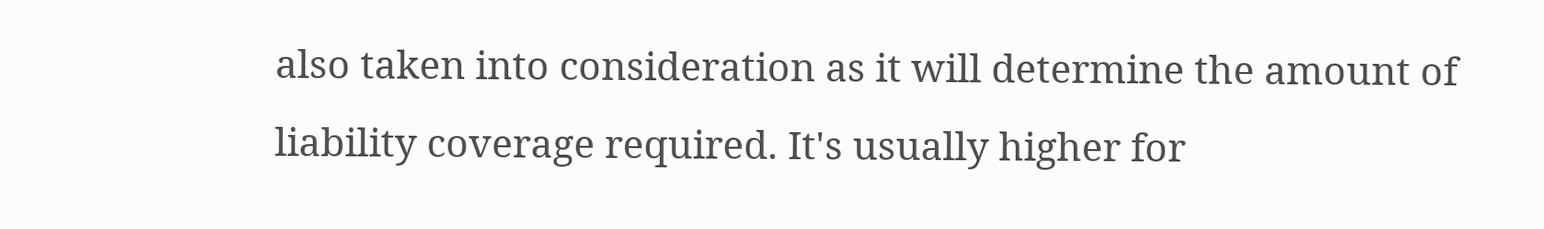also taken into consideration as it will determine the amount of liability coverage required. It's usually higher for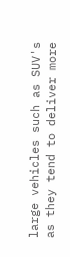large vehicles such as SUV's as they tend to deliver more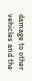damage to other vehicles and the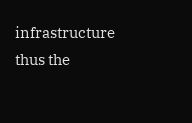infrastructure thus the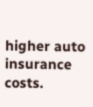higher auto insurance costs.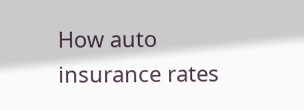How auto insurance rates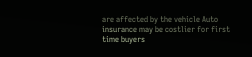are affected by the vehicle Auto insurance may be costlier for first time buyers